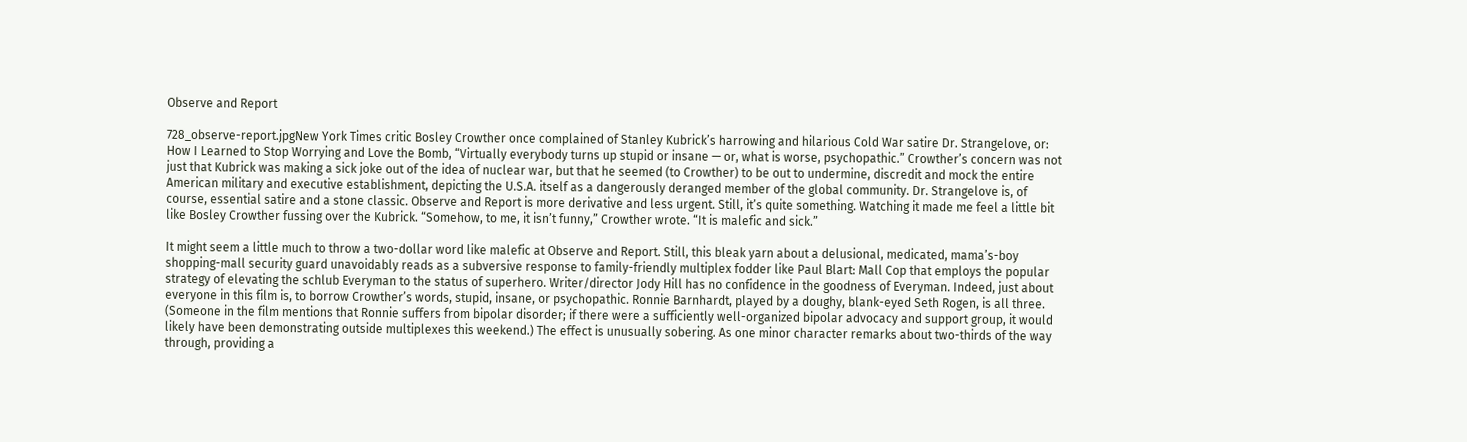Observe and Report

728_observe-report.jpgNew York Times critic Bosley Crowther once complained of Stanley Kubrick’s harrowing and hilarious Cold War satire Dr. Strangelove, or: How I Learned to Stop Worrying and Love the Bomb, “Virtually everybody turns up stupid or insane — or, what is worse, psychopathic.” Crowther’s concern was not just that Kubrick was making a sick joke out of the idea of nuclear war, but that he seemed (to Crowther) to be out to undermine, discredit and mock the entire American military and executive establishment, depicting the U.S.A. itself as a dangerously deranged member of the global community. Dr. Strangelove is, of course, essential satire and a stone classic. Observe and Report is more derivative and less urgent. Still, it’s quite something. Watching it made me feel a little bit like Bosley Crowther fussing over the Kubrick. “Somehow, to me, it isn’t funny,” Crowther wrote. “It is malefic and sick.”

It might seem a little much to throw a two-dollar word like malefic at Observe and Report. Still, this bleak yarn about a delusional, medicated, mama’s-boy shopping-mall security guard unavoidably reads as a subversive response to family-friendly multiplex fodder like Paul Blart: Mall Cop that employs the popular strategy of elevating the schlub Everyman to the status of superhero. Writer/director Jody Hill has no confidence in the goodness of Everyman. Indeed, just about everyone in this film is, to borrow Crowther’s words, stupid, insane, or psychopathic. Ronnie Barnhardt, played by a doughy, blank-eyed Seth Rogen, is all three. (Someone in the film mentions that Ronnie suffers from bipolar disorder; if there were a sufficiently well-organized bipolar advocacy and support group, it would likely have been demonstrating outside multiplexes this weekend.) The effect is unusually sobering. As one minor character remarks about two-thirds of the way through, providing a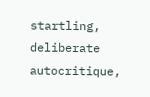startling, deliberate autocritique,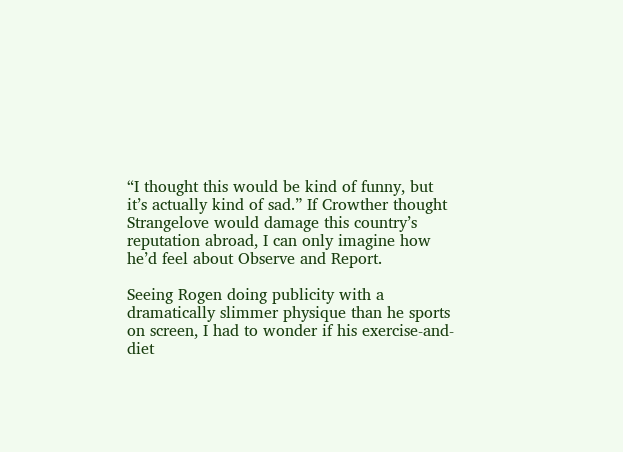“I thought this would be kind of funny, but it’s actually kind of sad.” If Crowther thought Strangelove would damage this country’s reputation abroad, I can only imagine how he’d feel about Observe and Report.

Seeing Rogen doing publicity with a dramatically slimmer physique than he sports on screen, I had to wonder if his exercise-and-diet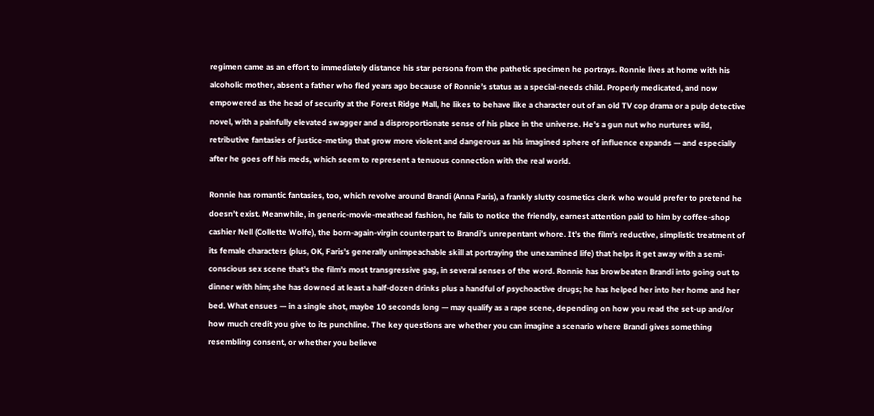regimen came as an effort to immediately distance his star persona from the pathetic specimen he portrays. Ronnie lives at home with his alcoholic mother, absent a father who fled years ago because of Ronnie’s status as a special-needs child. Properly medicated, and now empowered as the head of security at the Forest Ridge Mall, he likes to behave like a character out of an old TV cop drama or a pulp detective novel, with a painfully elevated swagger and a disproportionate sense of his place in the universe. He’s a gun nut who nurtures wild, retributive fantasies of justice-meting that grow more violent and dangerous as his imagined sphere of influence expands — and especially after he goes off his meds, which seem to represent a tenuous connection with the real world.

Ronnie has romantic fantasies, too, which revolve around Brandi (Anna Faris), a frankly slutty cosmetics clerk who would prefer to pretend he doesn’t exist. Meanwhile, in generic-movie-meathead fashion, he fails to notice the friendly, earnest attention paid to him by coffee-shop cashier Nell (Collette Wolfe), the born-again-virgin counterpart to Brandi’s unrepentant whore. It’s the film’s reductive, simplistic treatment of its female characters (plus, OK, Faris’s generally unimpeachable skill at portraying the unexamined life) that helps it get away with a semi-conscious sex scene that’s the film’s most transgressive gag, in several senses of the word. Ronnie has browbeaten Brandi into going out to dinner with him; she has downed at least a half-dozen drinks plus a handful of psychoactive drugs; he has helped her into her home and her bed. What ensues — in a single shot, maybe 10 seconds long — may qualify as a rape scene, depending on how you read the set-up and/or how much credit you give to its punchline. The key questions are whether you can imagine a scenario where Brandi gives something resembling consent, or whether you believe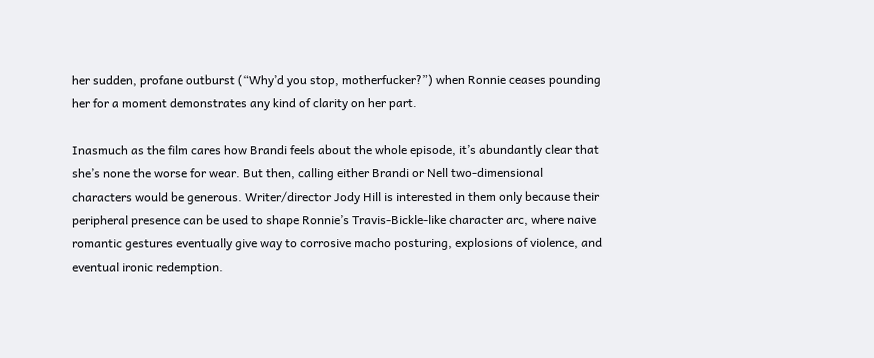her sudden, profane outburst (“Why’d you stop, motherfucker?”) when Ronnie ceases pounding her for a moment demonstrates any kind of clarity on her part.

Inasmuch as the film cares how Brandi feels about the whole episode, it’s abundantly clear that she’s none the worse for wear. But then, calling either Brandi or Nell two-dimensional characters would be generous. Writer/director Jody Hill is interested in them only because their peripheral presence can be used to shape Ronnie’s Travis-Bickle-like character arc, where naive romantic gestures eventually give way to corrosive macho posturing, explosions of violence, and eventual ironic redemption.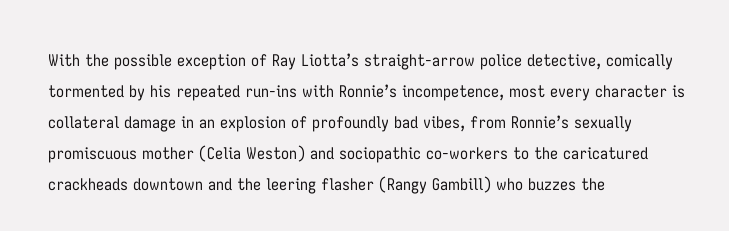With the possible exception of Ray Liotta’s straight-arrow police detective, comically tormented by his repeated run-ins with Ronnie’s incompetence, most every character is collateral damage in an explosion of profoundly bad vibes, from Ronnie’s sexually promiscuous mother (Celia Weston) and sociopathic co-workers to the caricatured crackheads downtown and the leering flasher (Rangy Gambill) who buzzes the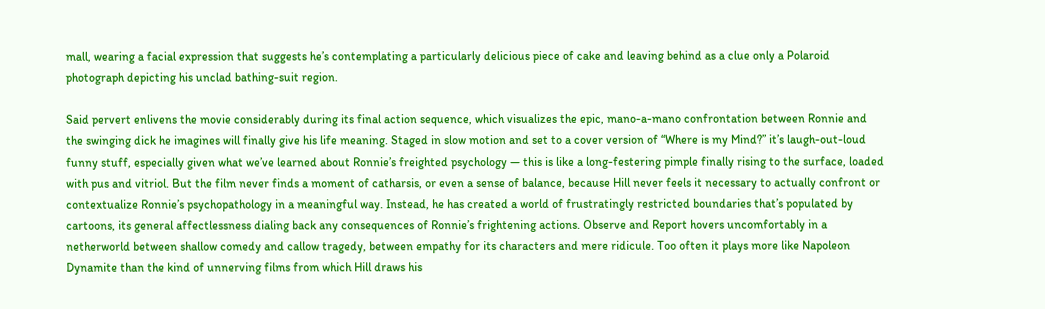mall, wearing a facial expression that suggests he’s contemplating a particularly delicious piece of cake and leaving behind as a clue only a Polaroid photograph depicting his unclad bathing-suit region.

Said pervert enlivens the movie considerably during its final action sequence, which visualizes the epic, mano-a-mano confrontation between Ronnie and the swinging dick he imagines will finally give his life meaning. Staged in slow motion and set to a cover version of “Where is my Mind?” it’s laugh-out-loud funny stuff, especially given what we’ve learned about Ronnie’s freighted psychology — this is like a long-festering pimple finally rising to the surface, loaded with pus and vitriol. But the film never finds a moment of catharsis, or even a sense of balance, because Hill never feels it necessary to actually confront or contextualize Ronnie’s psychopathology in a meaningful way. Instead, he has created a world of frustratingly restricted boundaries that’s populated by cartoons, its general affectlessness dialing back any consequences of Ronnie’s frightening actions. Observe and Report hovers uncomfortably in a netherworld between shallow comedy and callow tragedy, between empathy for its characters and mere ridicule. Too often it plays more like Napoleon Dynamite than the kind of unnerving films from which Hill draws his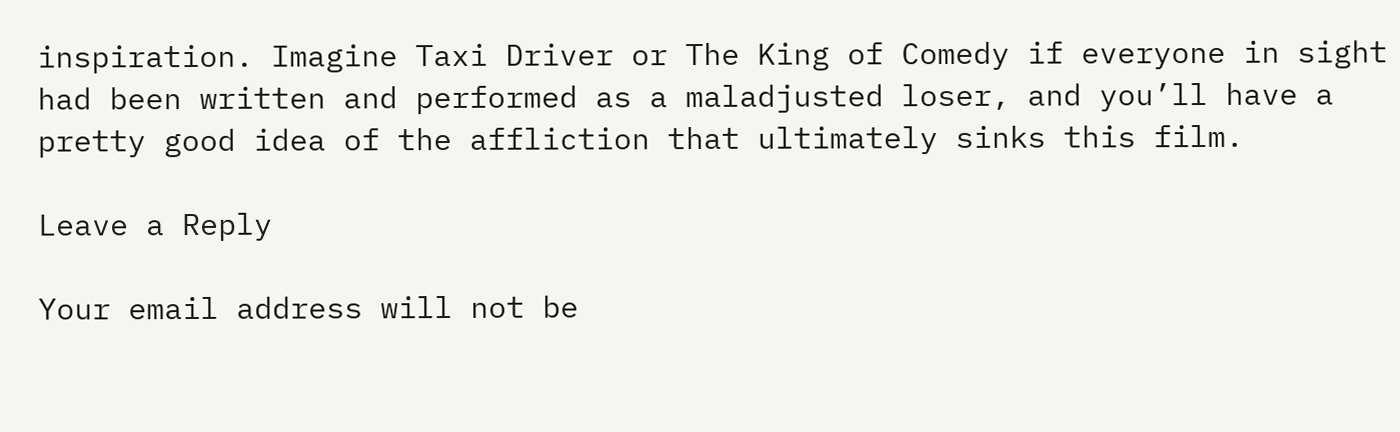inspiration. Imagine Taxi Driver or The King of Comedy if everyone in sight had been written and performed as a maladjusted loser, and you’ll have a pretty good idea of the affliction that ultimately sinks this film.

Leave a Reply

Your email address will not be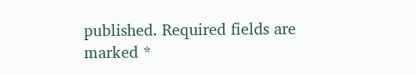published. Required fields are marked *